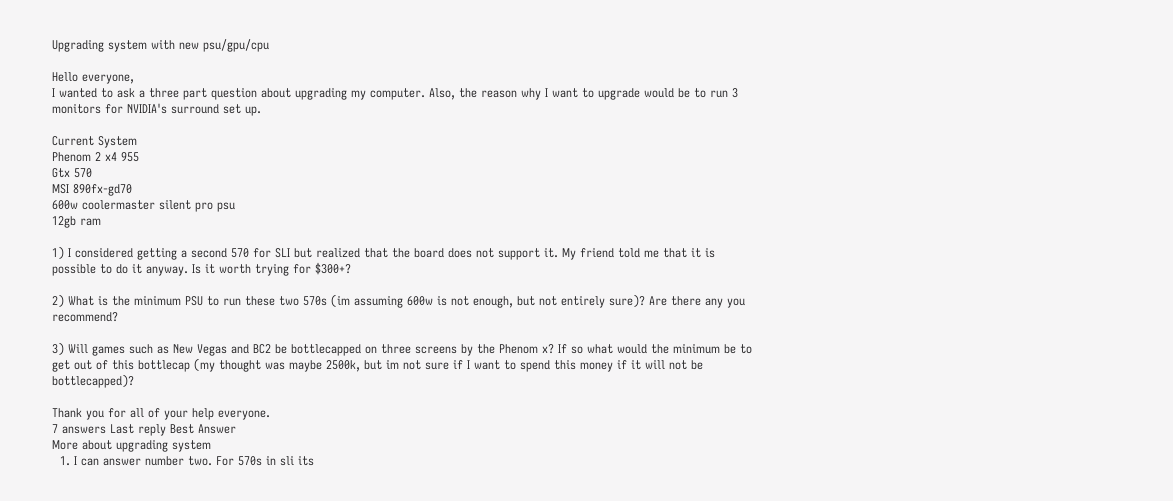Upgrading system with new psu/gpu/cpu

Hello everyone,
I wanted to ask a three part question about upgrading my computer. Also, the reason why I want to upgrade would be to run 3 monitors for NVIDIA's surround set up.

Current System
Phenom 2 x4 955
Gtx 570
MSI 890fx-gd70
600w coolermaster silent pro psu
12gb ram

1) I considered getting a second 570 for SLI but realized that the board does not support it. My friend told me that it is possible to do it anyway. Is it worth trying for $300+?

2) What is the minimum PSU to run these two 570s (im assuming 600w is not enough, but not entirely sure)? Are there any you recommend?

3) Will games such as New Vegas and BC2 be bottlecapped on three screens by the Phenom x? If so what would the minimum be to get out of this bottlecap (my thought was maybe 2500k, but im not sure if I want to spend this money if it will not be bottlecapped)?

Thank you for all of your help everyone.
7 answers Last reply Best Answer
More about upgrading system
  1. I can answer number two. For 570s in sli its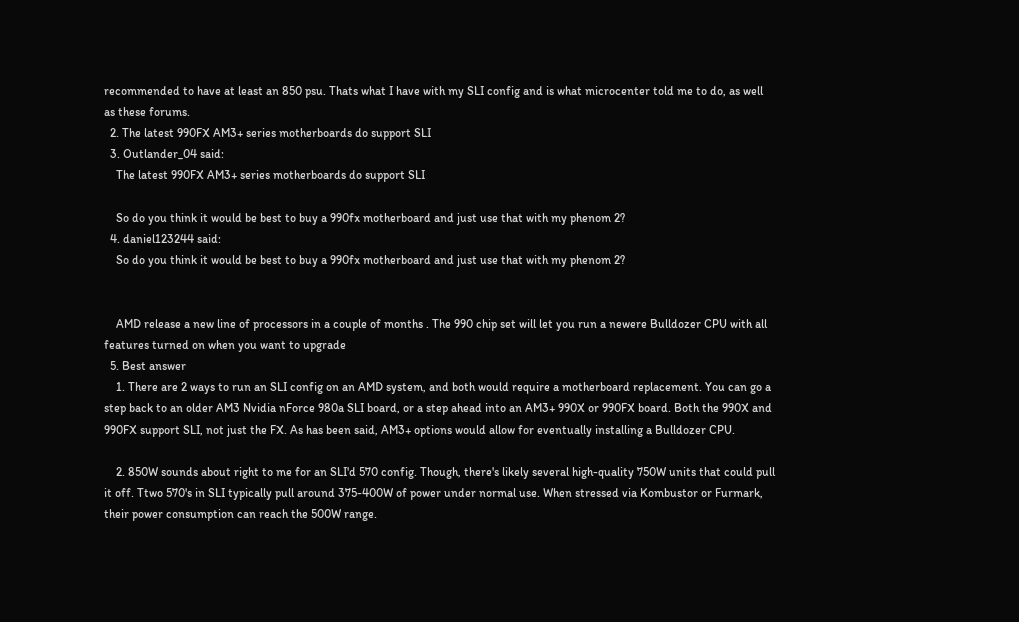recommended to have at least an 850 psu. Thats what I have with my SLI config and is what microcenter told me to do, as well as these forums.
  2. The latest 990FX AM3+ series motherboards do support SLI
  3. Outlander_04 said:
    The latest 990FX AM3+ series motherboards do support SLI

    So do you think it would be best to buy a 990fx motherboard and just use that with my phenom 2?
  4. daniel123244 said:
    So do you think it would be best to buy a 990fx motherboard and just use that with my phenom 2?


    AMD release a new line of processors in a couple of months . The 990 chip set will let you run a newere Bulldozer CPU with all features turned on when you want to upgrade
  5. Best answer
    1. There are 2 ways to run an SLI config on an AMD system, and both would require a motherboard replacement. You can go a step back to an older AM3 Nvidia nForce 980a SLI board, or a step ahead into an AM3+ 990X or 990FX board. Both the 990X and 990FX support SLI, not just the FX. As has been said, AM3+ options would allow for eventually installing a Bulldozer CPU.

    2. 850W sounds about right to me for an SLI'd 570 config. Though, there's likely several high-quality 750W units that could pull it off. Ttwo 570's in SLI typically pull around 375-400W of power under normal use. When stressed via Kombustor or Furmark, their power consumption can reach the 500W range.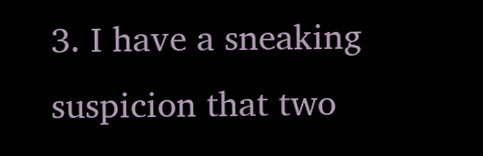3. I have a sneaking suspicion that two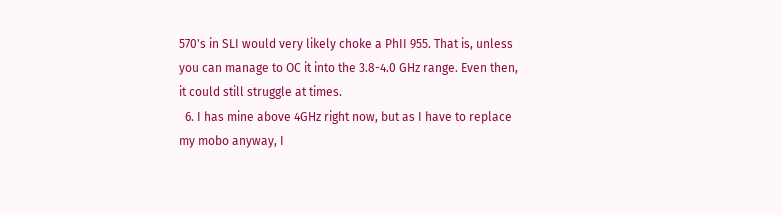570's in SLI would very likely choke a PhII 955. That is, unless you can manage to OC it into the 3.8-4.0 GHz range. Even then, it could still struggle at times.
  6. I has mine above 4GHz right now, but as I have to replace my mobo anyway, I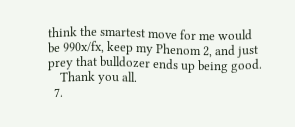think the smartest move for me would be 990x/fx, keep my Phenom 2, and just prey that bulldozer ends up being good.
    Thank you all.
  7.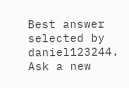Best answer selected by daniel123244.
Ask a new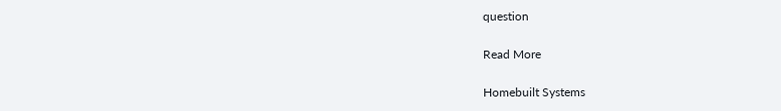question

Read More

Homebuilt Systems